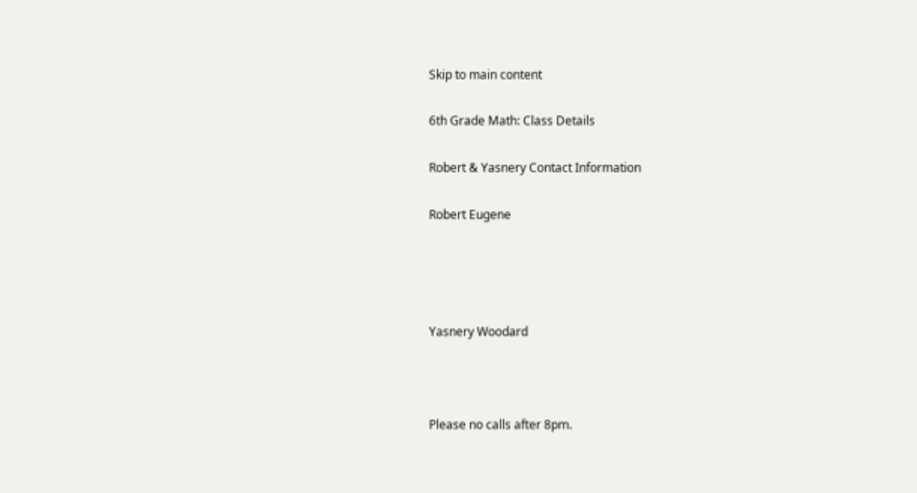Skip to main content

6th Grade Math: Class Details

Robert & Yasnery Contact Information

Robert Eugene




Yasnery Woodard



Please no calls after 8pm.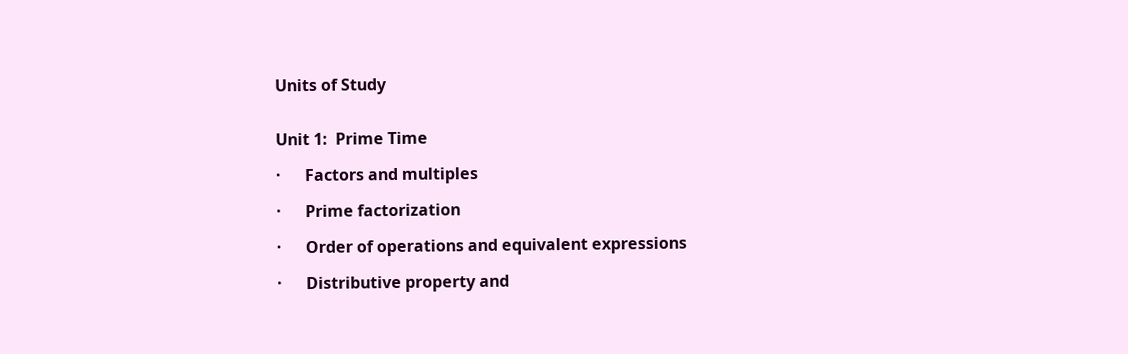Units of Study


Unit 1:  Prime Time

·      Factors and multiples

·      Prime factorization

·      Order of operations and equivalent expressions

·      Distributive property and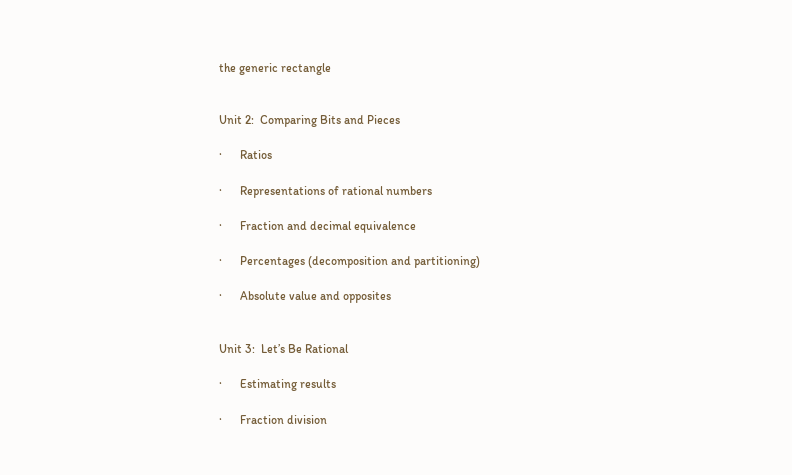the generic rectangle


Unit 2:  Comparing Bits and Pieces

·      Ratios

·      Representations of rational numbers

·      Fraction and decimal equivalence

·      Percentages (decomposition and partitioning)

·      Absolute value and opposites


Unit 3:  Let’s Be Rational

·      Estimating results

·      Fraction division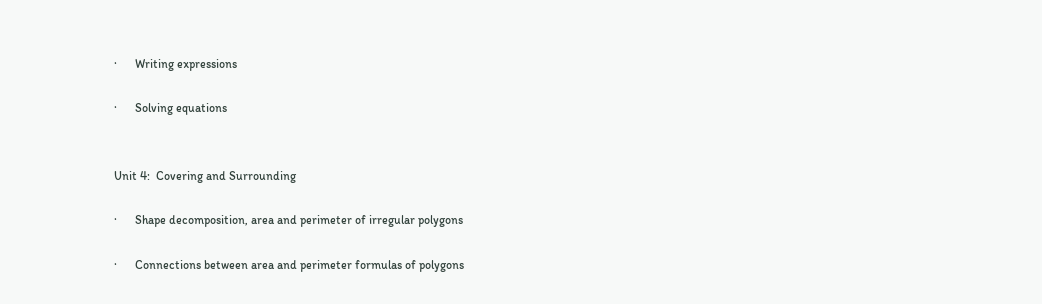·      Writing expressions

·      Solving equations


Unit 4:  Covering and Surrounding

·      Shape decomposition, area and perimeter of irregular polygons

·      Connections between area and perimeter formulas of polygons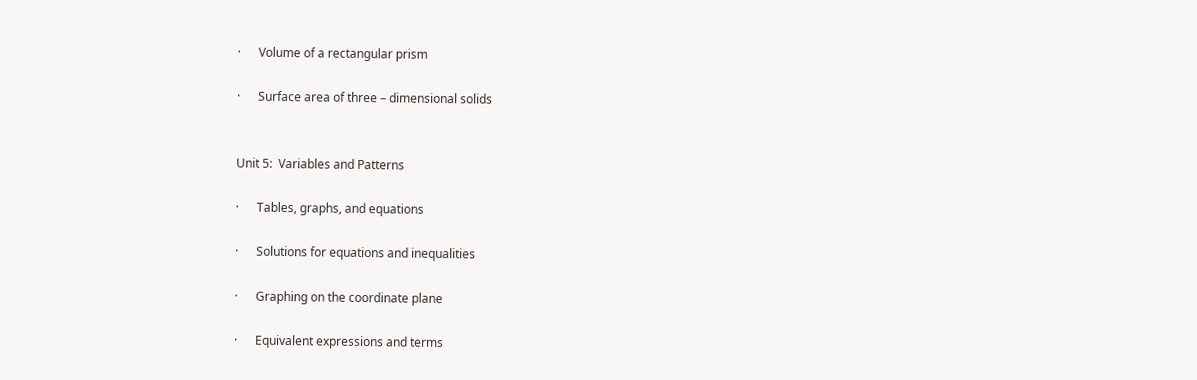·      Volume of a rectangular prism

·      Surface area of three – dimensional solids


Unit 5:  Variables and Patterns

·      Tables, graphs, and equations

·      Solutions for equations and inequalities

·      Graphing on the coordinate plane

·      Equivalent expressions and terms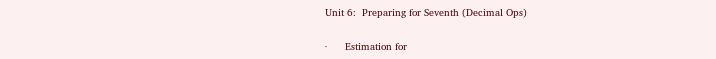Unit 6:  Preparing for Seventh (Decimal Ops)

·      Estimation for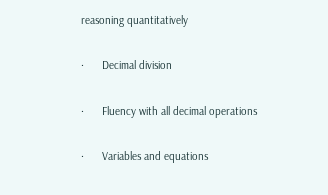reasoning quantitatively

·      Decimal division

·      Fluency with all decimal operations

·      Variables and equations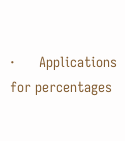·      Applications for percentages